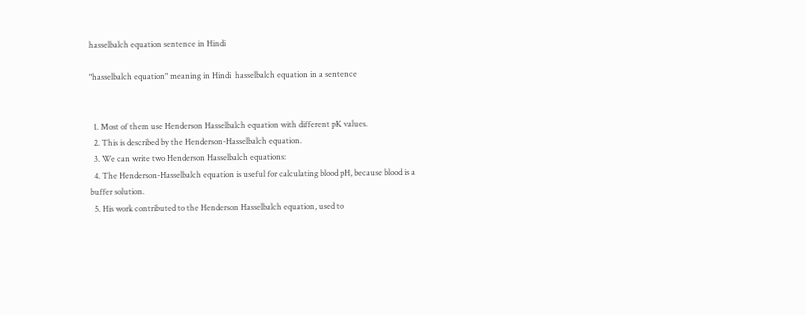hasselbalch equation sentence in Hindi

"hasselbalch equation" meaning in Hindi  hasselbalch equation in a sentence


  1. Most of them use Henderson Hasselbalch equation with different pK values.
  2. This is described by the Henderson-Hasselbalch equation.
  3. We can write two Henderson Hasselbalch equations:
  4. The Henderson-Hasselbalch equation is useful for calculating blood pH, because blood is a buffer solution.
  5. His work contributed to the Henderson Hasselbalch equation, used to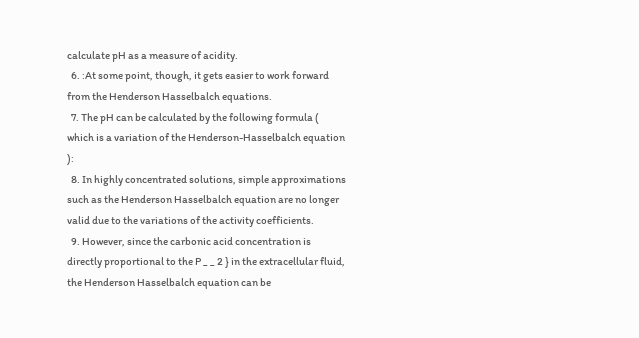calculate pH as a measure of acidity.
  6. :At some point, though, it gets easier to work forward from the Henderson Hasselbalch equations.
  7. The pH can be calculated by the following formula ( which is a variation of the Henderson-Hasselbalch equation ):
  8. In highly concentrated solutions, simple approximations such as the Henderson Hasselbalch equation are no longer valid due to the variations of the activity coefficients.
  9. However, since the carbonic acid concentration is directly proportional to the P _ _ 2 } in the extracellular fluid, the Henderson Hasselbalch equation can be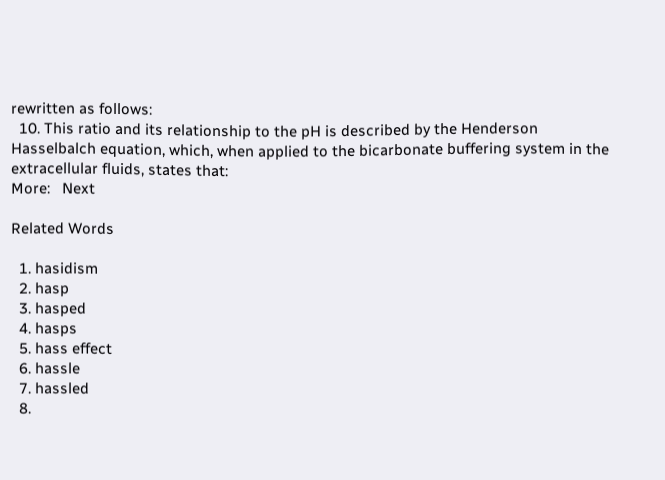rewritten as follows:
  10. This ratio and its relationship to the pH is described by the Henderson Hasselbalch equation, which, when applied to the bicarbonate buffering system in the extracellular fluids, states that:
More:   Next

Related Words

  1. hasidism
  2. hasp
  3. hasped
  4. hasps
  5. hass effect
  6. hassle
  7. hassled
  8.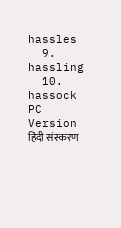hassles
  9. hassling
  10. hassock
PC Version
हिंदी संस्करण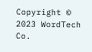Copyright © 2023 WordTech Co.